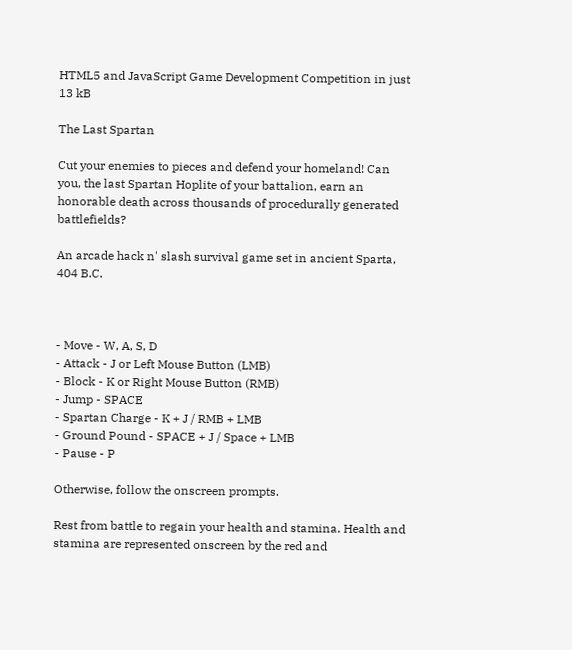HTML5 and JavaScript Game Development Competition in just 13 kB

The Last Spartan

Cut your enemies to pieces and defend your homeland! Can you, the last Spartan Hoplite of your battalion, earn an honorable death across thousands of procedurally generated battlefields?

An arcade hack n' slash survival game set in ancient Sparta, 404 B.C.



- Move - W, A, S, D
- Attack - J or Left Mouse Button (LMB)
- Block - K or Right Mouse Button (RMB)
- Jump - SPACE
- Spartan Charge - K + J / RMB + LMB
- Ground Pound - SPACE + J / Space + LMB
- Pause - P

Otherwise, follow the onscreen prompts.

Rest from battle to regain your health and stamina. Health and stamina are represented onscreen by the red and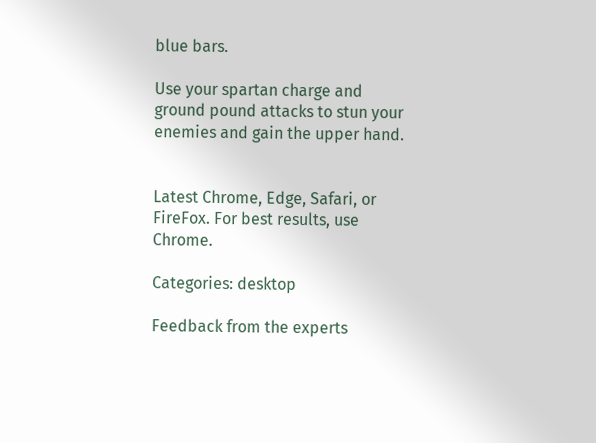blue bars.

Use your spartan charge and ground pound attacks to stun your enemies and gain the upper hand.


Latest Chrome, Edge, Safari, or FireFox. For best results, use Chrome.

Categories: desktop

Feedback from the experts